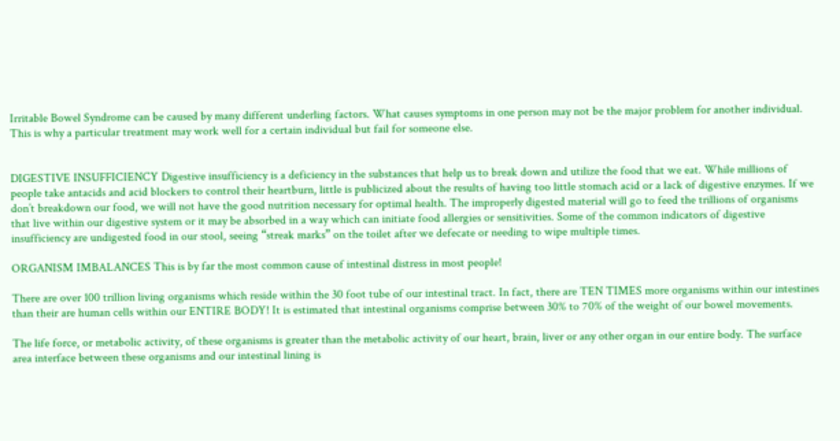Irritable Bowel Syndrome can be caused by many different underling factors. What causes symptoms in one person may not be the major problem for another individual. This is why a particular treatment may work well for a certain individual but fail for someone else.


DIGESTIVE INSUFFICIENCY Digestive insufficiency is a deficiency in the substances that help us to break down and utilize the food that we eat. While millions of people take antacids and acid blockers to control their heartburn, little is publicized about the results of having too little stomach acid or a lack of digestive enzymes. If we don’t breakdown our food, we will not have the good nutrition necessary for optimal health. The improperly digested material will go to feed the trillions of organisms that live within our digestive system or it may be absorbed in a way which can initiate food allergies or sensitivities. Some of the common indicators of digestive insufficiency are undigested food in our stool, seeing “streak marks” on the toilet after we defecate or needing to wipe multiple times.

ORGANISM IMBALANCES This is by far the most common cause of intestinal distress in most people!

There are over 100 trillion living organisms which reside within the 30 foot tube of our intestinal tract. In fact, there are TEN TIMES more organisms within our intestines than their are human cells within our ENTIRE BODY! It is estimated that intestinal organisms comprise between 30% to 70% of the weight of our bowel movements.

The life force, or metabolic activity, of these organisms is greater than the metabolic activity of our heart, brain, liver or any other organ in our entire body. The surface area interface between these organisms and our intestinal lining is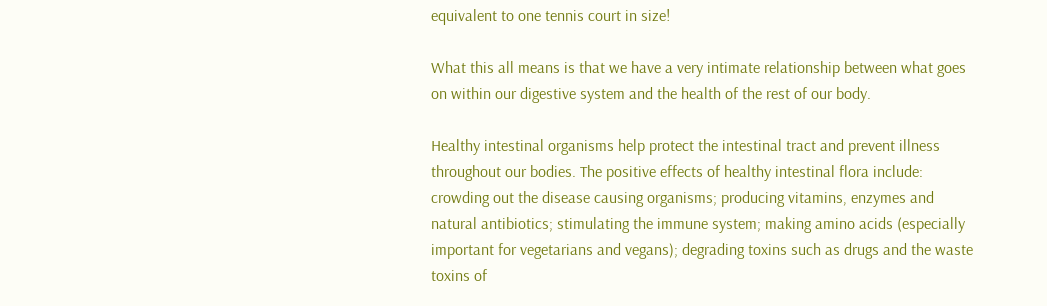equivalent to one tennis court in size!

What this all means is that we have a very intimate relationship between what goes on within our digestive system and the health of the rest of our body.

Healthy intestinal organisms help protect the intestinal tract and prevent illness throughout our bodies. The positive effects of healthy intestinal flora include: crowding out the disease causing organisms; producing vitamins, enzymes and natural antibiotics; stimulating the immune system; making amino acids (especially important for vegetarians and vegans); degrading toxins such as drugs and the waste toxins of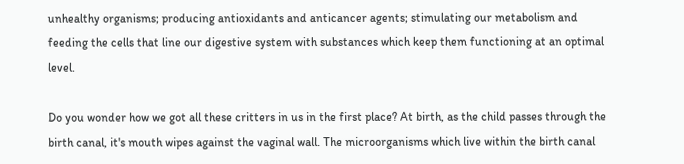unhealthy organisms; producing antioxidants and anticancer agents; stimulating our metabolism and feeding the cells that line our digestive system with substances which keep them functioning at an optimal level.

Do you wonder how we got all these critters in us in the first place? At birth, as the child passes through the birth canal, it's mouth wipes against the vaginal wall. The microorganisms which live within the birth canal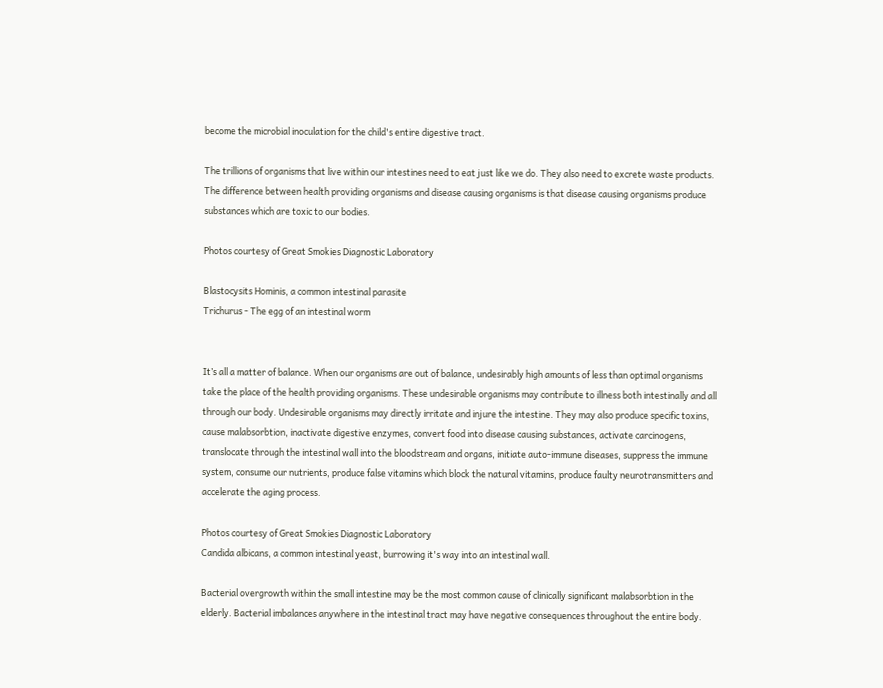become the microbial inoculation for the child's entire digestive tract.

The trillions of organisms that live within our intestines need to eat just like we do. They also need to excrete waste products. The difference between health providing organisms and disease causing organisms is that disease causing organisms produce substances which are toxic to our bodies.

Photos courtesy of Great Smokies Diagnostic Laboratory

Blastocysits Hominis, a common intestinal parasite
Trichurus - The egg of an intestinal worm


It’s all a matter of balance. When our organisms are out of balance, undesirably high amounts of less than optimal organisms take the place of the health providing organisms. These undesirable organisms may contribute to illness both intestinally and all through our body. Undesirable organisms may directly irritate and injure the intestine. They may also produce specific toxins, cause malabsorbtion, inactivate digestive enzymes, convert food into disease causing substances, activate carcinogens, translocate through the intestinal wall into the bloodstream and organs, initiate auto-immune diseases, suppress the immune system, consume our nutrients, produce false vitamins which block the natural vitamins, produce faulty neurotransmitters and accelerate the aging process.

Photos courtesy of Great Smokies Diagnostic Laboratory
Candida albicans, a common intestinal yeast, burrowing it's way into an intestinal wall.

Bacterial overgrowth within the small intestine may be the most common cause of clinically significant malabsorbtion in the elderly. Bacterial imbalances anywhere in the intestinal tract may have negative consequences throughout the entire body.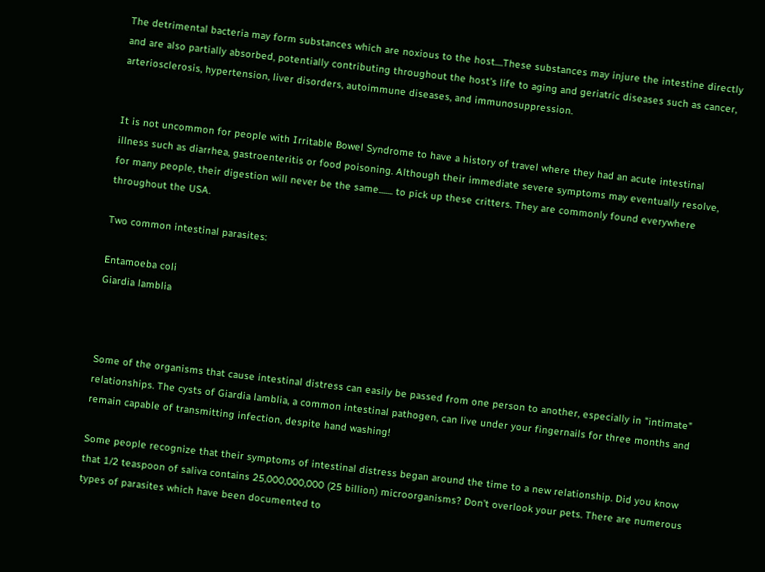The detrimental bacteria may form substances which are noxious to the host....These substances may injure the intestine directly and are also partially absorbed, potentially contributing throughout the host's life to aging and geriatric diseases such as cancer, arteriosclerosis, hypertension, liver disorders, autoimmune diseases, and immunosuppression.


It is not uncommon for people with Irritable Bowel Syndrome to have a history of travel where they had an acute intestinal illness such as diarrhea, gastroenteritis or food poisoning. Although their immediate severe symptoms may eventually resolve, for many people, their digestion will never be the same....... to pick up these critters. They are commonly found everywhere throughout the USA.

Two common intestinal parasites:

Entamoeba coli
Giardia lamblia



Some of the organisms that cause intestinal distress can easily be passed from one person to another, especially in "intimate" relationships. The cysts of Giardia lamblia, a common intestinal pathogen, can live under your fingernails for three months and remain capable of transmitting infection, despite hand washing!

Some people recognize that their symptoms of intestinal distress began around the time to a new relationship. Did you know that 1/2 teaspoon of saliva contains 25,000,000,000 (25 billion) microorganisms? Don't overlook your pets. There are numerous types of parasites which have been documented to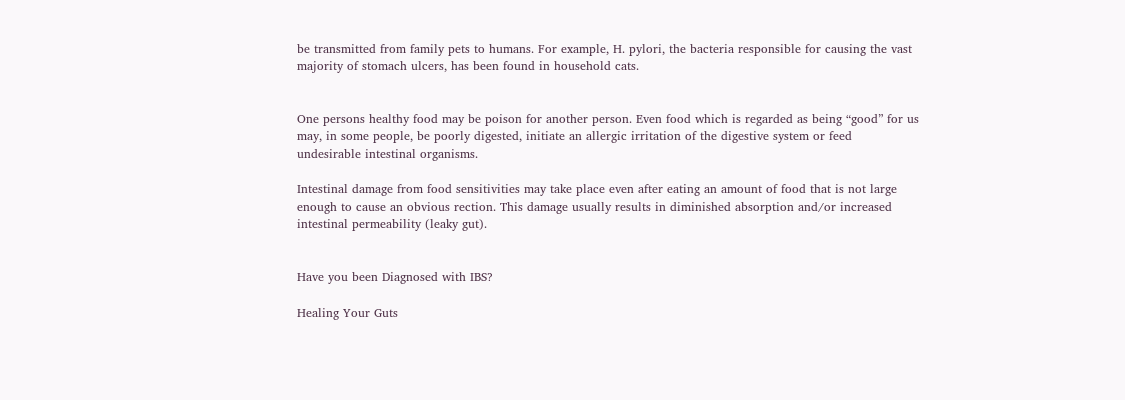be transmitted from family pets to humans. For example, H. pylori, the bacteria responsible for causing the vast majority of stomach ulcers, has been found in household cats.


One persons healthy food may be poison for another person. Even food which is regarded as being “good” for us may, in some people, be poorly digested, initiate an allergic irritation of the digestive system or feed undesirable intestinal organisms.

Intestinal damage from food sensitivities may take place even after eating an amount of food that is not large enough to cause an obvious rection. This damage usually results in diminished absorption and/or increased intestinal permeability (leaky gut).


Have you been Diagnosed with IBS?

Healing Your Guts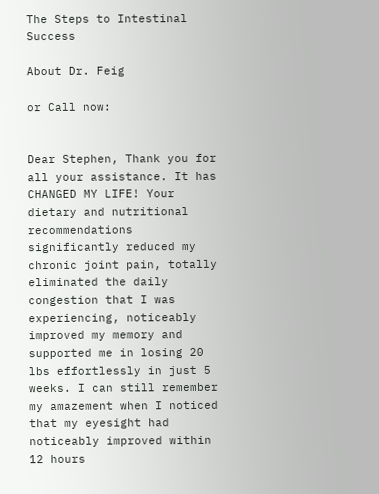The Steps to Intestinal Success

About Dr. Feig

or Call now:


Dear Stephen, Thank you for all your assistance. It has CHANGED MY LIFE! Your dietary and nutritional recommendations significantly reduced my chronic joint pain, totally eliminated the daily congestion that I was experiencing, noticeably improved my memory and supported me in losing 20 lbs effortlessly in just 5 weeks. I can still remember my amazement when I noticed that my eyesight had noticeably improved within 12 hours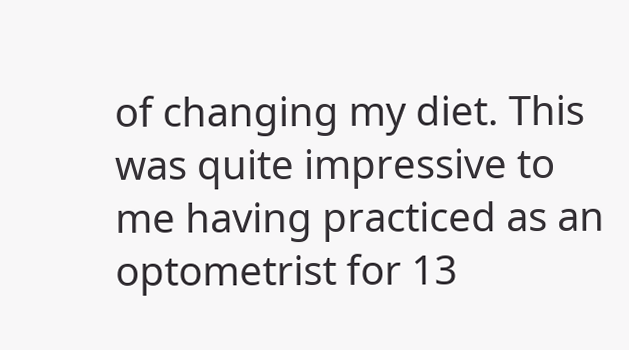of changing my diet. This was quite impressive to me having practiced as an optometrist for 13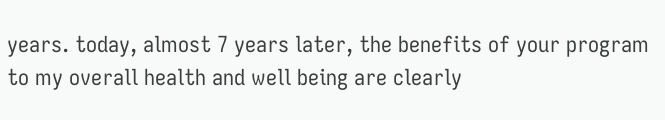years. today, almost 7 years later, the benefits of your program to my overall health and well being are clearly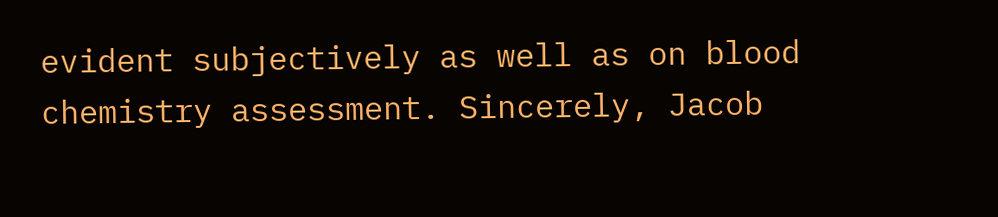evident subjectively as well as on blood chemistry assessment. Sincerely, Jacob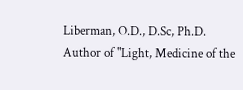Liberman, O.D., D.Sc, Ph.D. Author of "Light, Medicine of the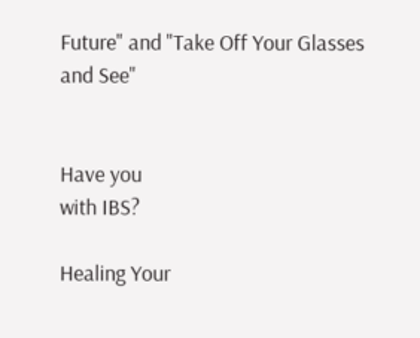Future" and "Take Off Your Glasses and See"


Have you
with IBS?

Healing Your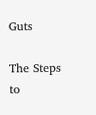Guts

The Steps to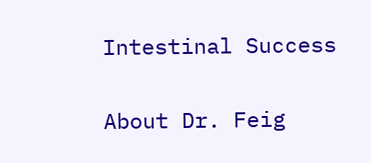Intestinal Success

About Dr. Feig